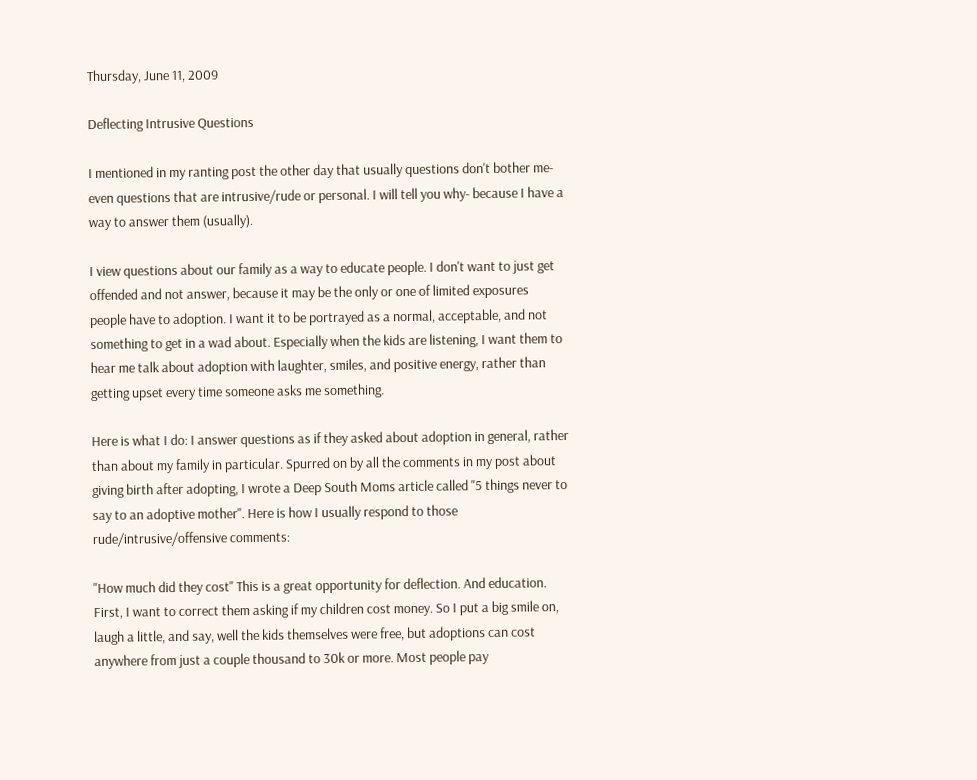Thursday, June 11, 2009

Deflecting Intrusive Questions

I mentioned in my ranting post the other day that usually questions don't bother me- even questions that are intrusive/rude or personal. I will tell you why- because I have a way to answer them (usually).

I view questions about our family as a way to educate people. I don't want to just get offended and not answer, because it may be the only or one of limited exposures people have to adoption. I want it to be portrayed as a normal, acceptable, and not something to get in a wad about. Especially when the kids are listening, I want them to hear me talk about adoption with laughter, smiles, and positive energy, rather than getting upset every time someone asks me something.

Here is what I do: I answer questions as if they asked about adoption in general, rather than about my family in particular. Spurred on by all the comments in my post about giving birth after adopting, I wrote a Deep South Moms article called "5 things never to say to an adoptive mother". Here is how I usually respond to those rude/intrusive/offensive comments:

"How much did they cost" This is a great opportunity for deflection. And education. First, I want to correct them asking if my children cost money. So I put a big smile on, laugh a little, and say, well the kids themselves were free, but adoptions can cost anywhere from just a couple thousand to 30k or more. Most people pay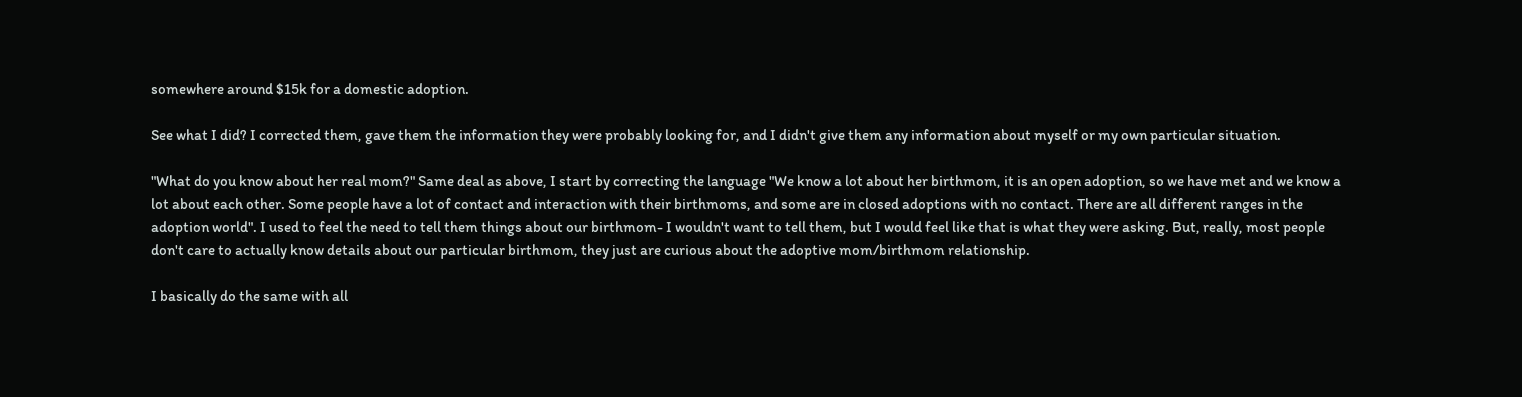somewhere around $15k for a domestic adoption.

See what I did? I corrected them, gave them the information they were probably looking for, and I didn't give them any information about myself or my own particular situation.

"What do you know about her real mom?" Same deal as above, I start by correcting the language "We know a lot about her birthmom, it is an open adoption, so we have met and we know a lot about each other. Some people have a lot of contact and interaction with their birthmoms, and some are in closed adoptions with no contact. There are all different ranges in the adoption world". I used to feel the need to tell them things about our birthmom- I wouldn't want to tell them, but I would feel like that is what they were asking. But, really, most people don't care to actually know details about our particular birthmom, they just are curious about the adoptive mom/birthmom relationship.

I basically do the same with all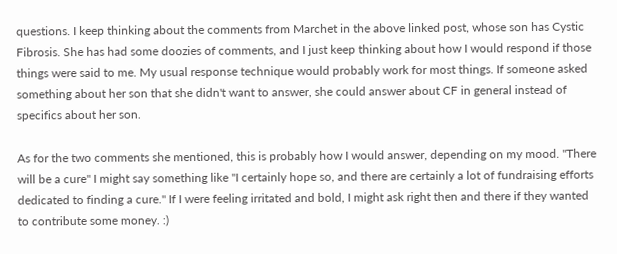questions. I keep thinking about the comments from Marchet in the above linked post, whose son has Cystic Fibrosis. She has had some doozies of comments, and I just keep thinking about how I would respond if those things were said to me. My usual response technique would probably work for most things. If someone asked something about her son that she didn't want to answer, she could answer about CF in general instead of specifics about her son.

As for the two comments she mentioned, this is probably how I would answer, depending on my mood. "There will be a cure" I might say something like "I certainly hope so, and there are certainly a lot of fundraising efforts dedicated to finding a cure." If I were feeling irritated and bold, I might ask right then and there if they wanted to contribute some money. :)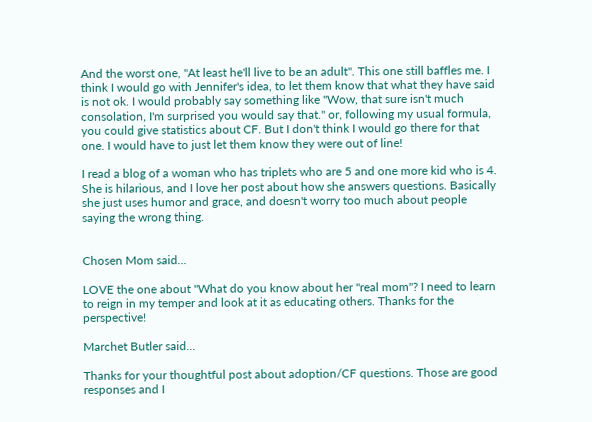And the worst one, "At least he'll live to be an adult". This one still baffles me. I think I would go with Jennifer's idea, to let them know that what they have said is not ok. I would probably say something like "Wow, that sure isn't much consolation, I'm surprised you would say that." or, following my usual formula, you could give statistics about CF. But I don't think I would go there for that one. I would have to just let them know they were out of line!

I read a blog of a woman who has triplets who are 5 and one more kid who is 4. She is hilarious, and I love her post about how she answers questions. Basically she just uses humor and grace, and doesn't worry too much about people saying the wrong thing.


Chosen Mom said...

LOVE the one about "What do you know about her "real mom"? I need to learn to reign in my temper and look at it as educating others. Thanks for the perspective!

Marchet Butler said...

Thanks for your thoughtful post about adoption/CF questions. Those are good responses and I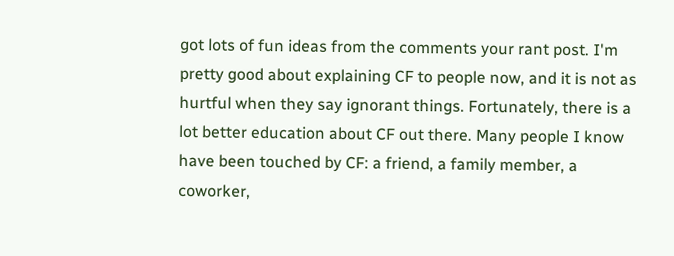got lots of fun ideas from the comments your rant post. I'm pretty good about explaining CF to people now, and it is not as hurtful when they say ignorant things. Fortunately, there is a lot better education about CF out there. Many people I know have been touched by CF: a friend, a family member, a coworker,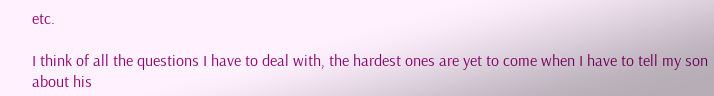etc.

I think of all the questions I have to deal with, the hardest ones are yet to come when I have to tell my son about his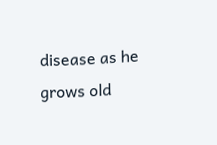disease as he grows old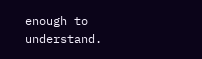enough to understand.